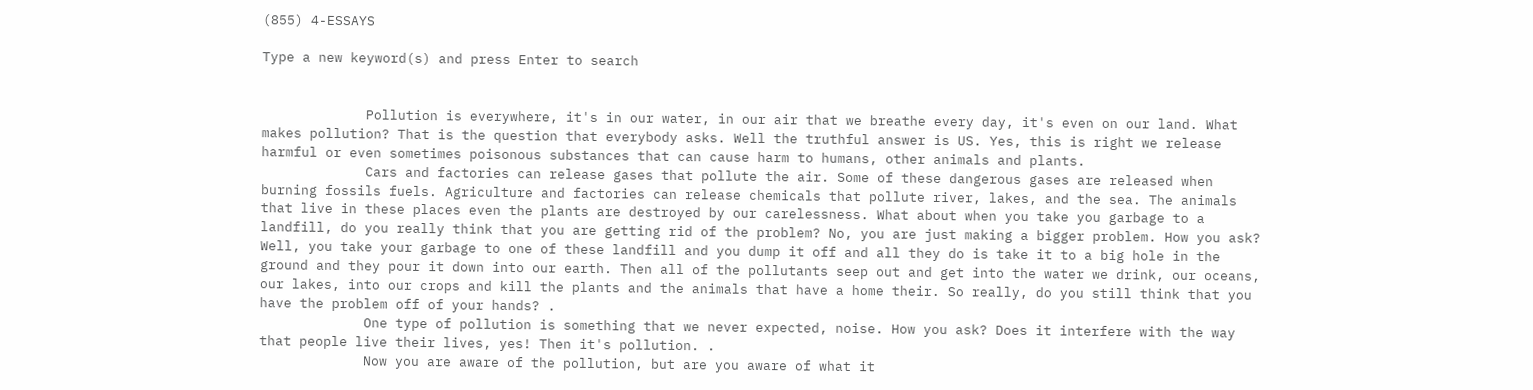(855) 4-ESSAYS

Type a new keyword(s) and press Enter to search


             Pollution is everywhere, it's in our water, in our air that we breathe every day, it's even on our land. What makes pollution? That is the question that everybody asks. Well the truthful answer is US. Yes, this is right we release harmful or even sometimes poisonous substances that can cause harm to humans, other animals and plants.
             Cars and factories can release gases that pollute the air. Some of these dangerous gases are released when burning fossils fuels. Agriculture and factories can release chemicals that pollute river, lakes, and the sea. The animals that live in these places even the plants are destroyed by our carelessness. What about when you take you garbage to a landfill, do you really think that you are getting rid of the problem? No, you are just making a bigger problem. How you ask? Well, you take your garbage to one of these landfill and you dump it off and all they do is take it to a big hole in the ground and they pour it down into our earth. Then all of the pollutants seep out and get into the water we drink, our oceans, our lakes, into our crops and kill the plants and the animals that have a home their. So really, do you still think that you have the problem off of your hands? .
             One type of pollution is something that we never expected, noise. How you ask? Does it interfere with the way that people live their lives, yes! Then it's pollution. .
             Now you are aware of the pollution, but are you aware of what it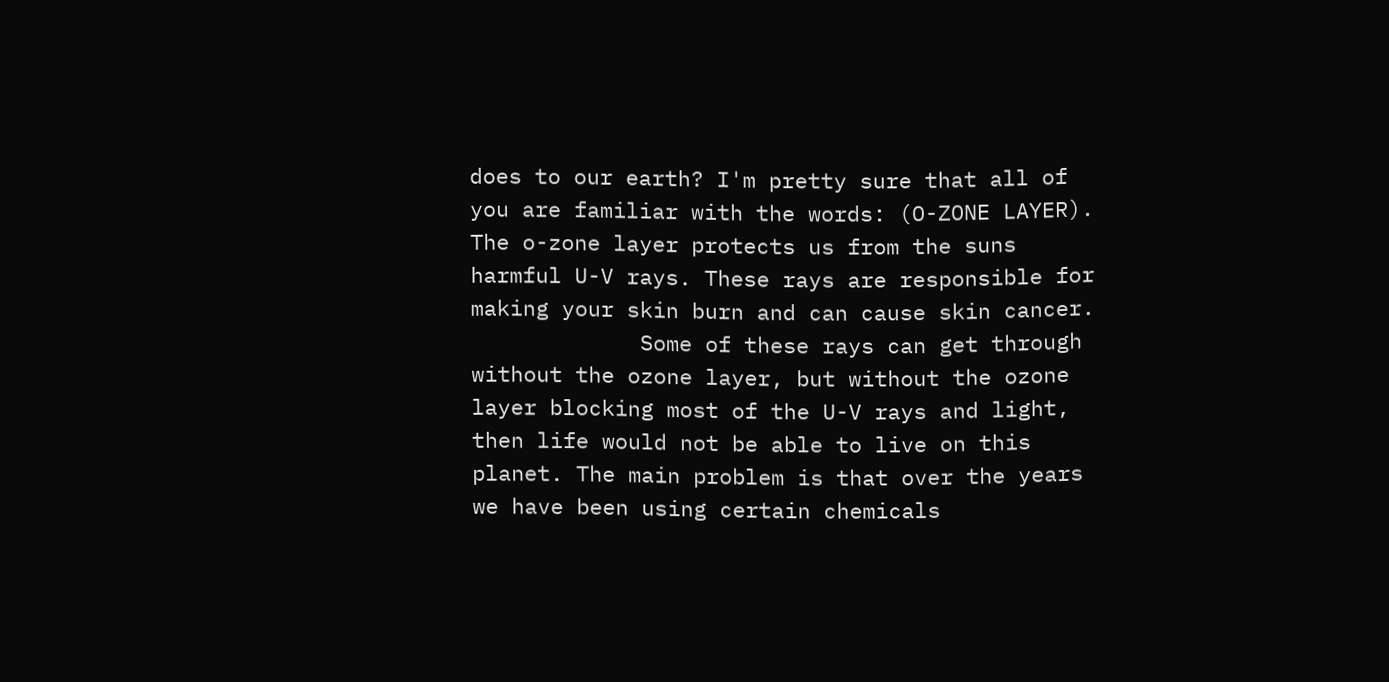does to our earth? I'm pretty sure that all of you are familiar with the words: (O-ZONE LAYER). The o-zone layer protects us from the suns harmful U-V rays. These rays are responsible for making your skin burn and can cause skin cancer.
             Some of these rays can get through without the ozone layer, but without the ozone layer blocking most of the U-V rays and light, then life would not be able to live on this planet. The main problem is that over the years we have been using certain chemicals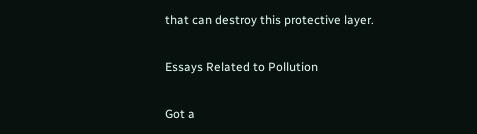that can destroy this protective layer.

Essays Related to Pollution

Got a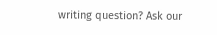writing question? Ask our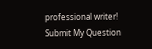professional writer!
Submit My Question